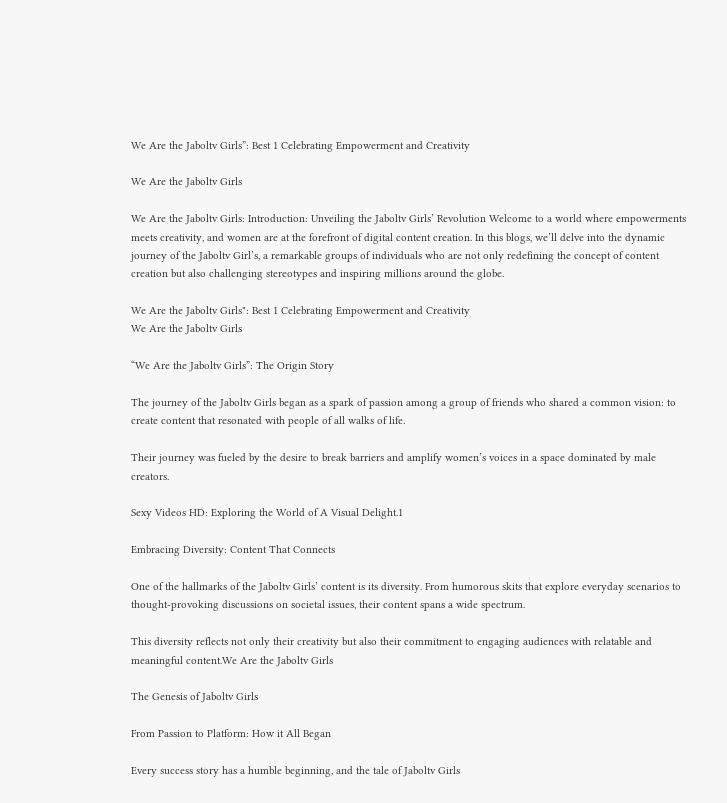We Are the Jaboltv Girls”: Best 1 Celebrating Empowerment and Creativity

We Are the Jaboltv Girls

We Are the Jaboltv Girls: Introduction: Unveiling the Jaboltv Girls’ Revolution Welcome to a world where empowerments meets creativity, and women are at the forefront of digital content creation. In this blogs, we’ll delve into the dynamic journey of the Jaboltv Girl’s, a remarkable groups of individuals who are not only redefining the concept of content creation but also challenging stereotypes and inspiring millions around the globe.

We Are the Jaboltv Girls": Best 1 Celebrating Empowerment and Creativity
We Are the Jaboltv Girls

“We Are the Jaboltv Girls”: The Origin Story

The journey of the Jaboltv Girls began as a spark of passion among a group of friends who shared a common vision: to create content that resonated with people of all walks of life.

Their journey was fueled by the desire to break barriers and amplify women’s voices in a space dominated by male creators.

Sexy Videos HD: Exploring the World of A Visual Delight.1

Embracing Diversity: Content That Connects

One of the hallmarks of the Jaboltv Girls’ content is its diversity. From humorous skits that explore everyday scenarios to thought-provoking discussions on societal issues, their content spans a wide spectrum.

This diversity reflects not only their creativity but also their commitment to engaging audiences with relatable and meaningful content.We Are the Jaboltv Girls

The Genesis of Jaboltv Girls

From Passion to Platform: How it All Began

Every success story has a humble beginning, and the tale of Jaboltv Girls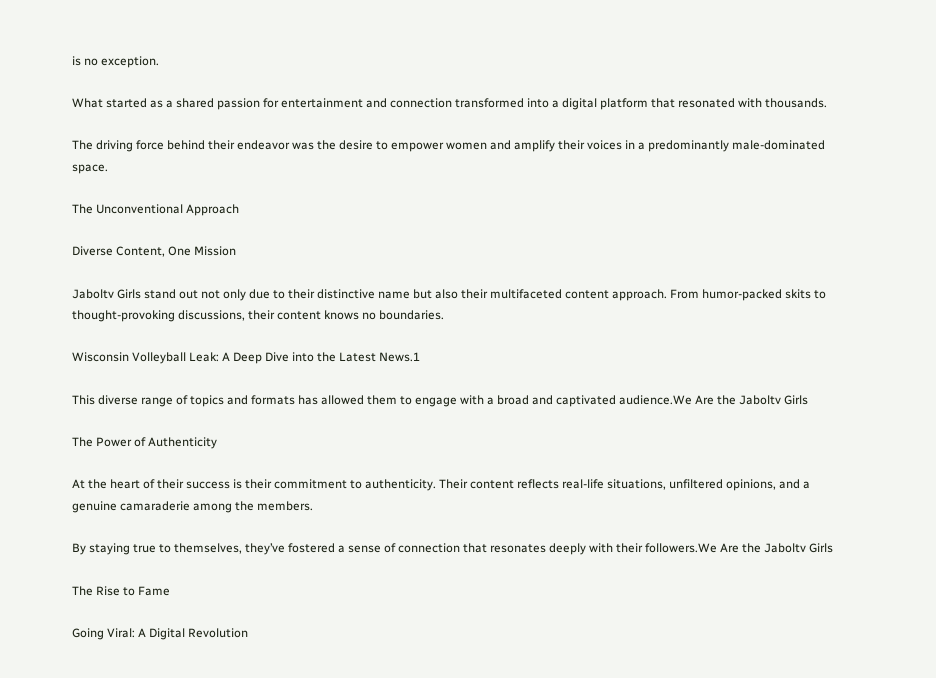is no exception.

What started as a shared passion for entertainment and connection transformed into a digital platform that resonated with thousands.

The driving force behind their endeavor was the desire to empower women and amplify their voices in a predominantly male-dominated space.

The Unconventional Approach

Diverse Content, One Mission

Jaboltv Girls stand out not only due to their distinctive name but also their multifaceted content approach. From humor-packed skits to thought-provoking discussions, their content knows no boundaries.

Wisconsin Volleyball Leak: A Deep Dive into the Latest News.1

This diverse range of topics and formats has allowed them to engage with a broad and captivated audience.We Are the Jaboltv Girls

The Power of Authenticity

At the heart of their success is their commitment to authenticity. Their content reflects real-life situations, unfiltered opinions, and a genuine camaraderie among the members.

By staying true to themselves, they’ve fostered a sense of connection that resonates deeply with their followers.We Are the Jaboltv Girls

The Rise to Fame

Going Viral: A Digital Revolution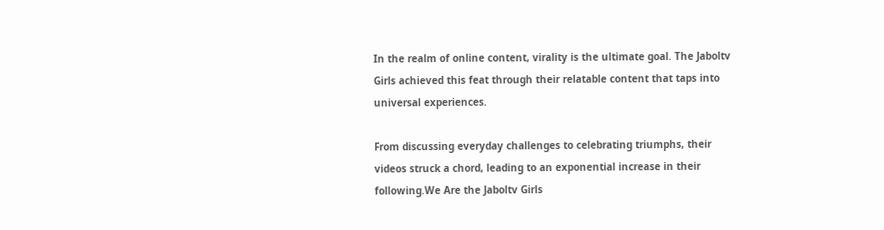In the realm of online content, virality is the ultimate goal. The Jaboltv Girls achieved this feat through their relatable content that taps into universal experiences.

From discussing everyday challenges to celebrating triumphs, their videos struck a chord, leading to an exponential increase in their following.We Are the Jaboltv Girls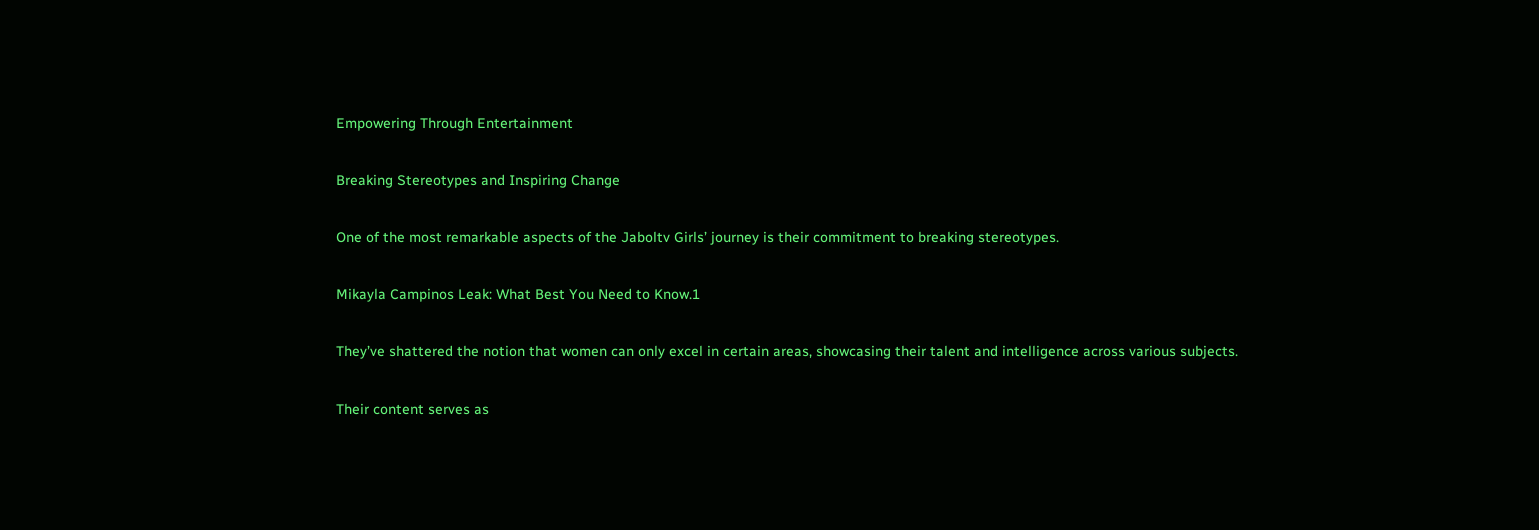Empowering Through Entertainment

Breaking Stereotypes and Inspiring Change

One of the most remarkable aspects of the Jaboltv Girls’ journey is their commitment to breaking stereotypes.

Mikayla Campinos Leak: What Best You Need to Know.1

They’ve shattered the notion that women can only excel in certain areas, showcasing their talent and intelligence across various subjects.

Their content serves as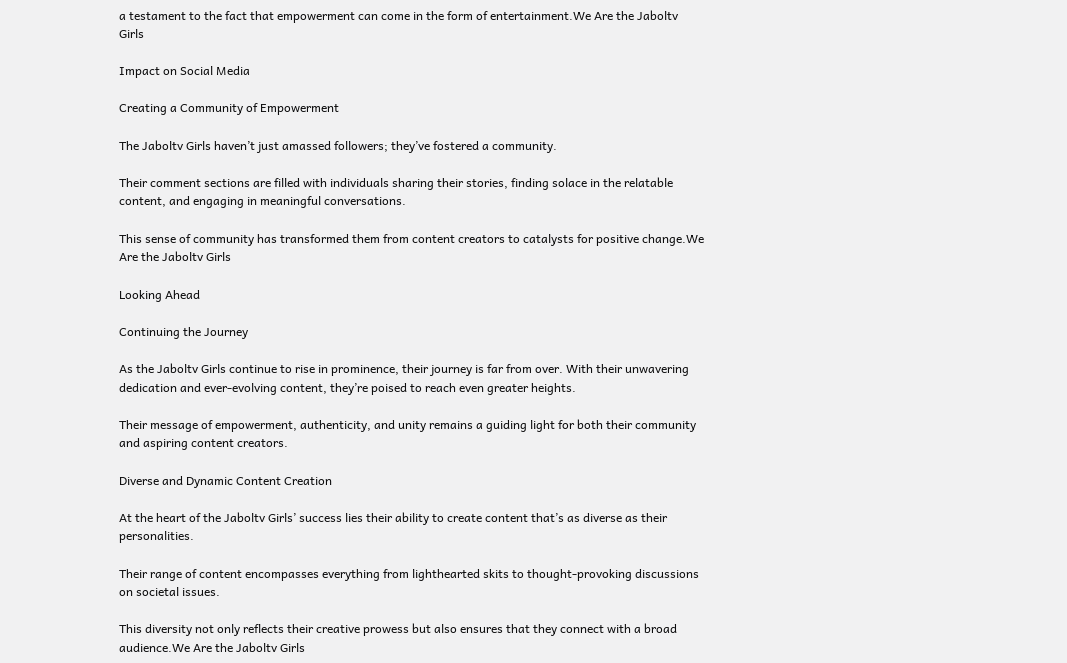a testament to the fact that empowerment can come in the form of entertainment.We Are the Jaboltv Girls

Impact on Social Media

Creating a Community of Empowerment

The Jaboltv Girls haven’t just amassed followers; they’ve fostered a community.

Their comment sections are filled with individuals sharing their stories, finding solace in the relatable content, and engaging in meaningful conversations.

This sense of community has transformed them from content creators to catalysts for positive change.We Are the Jaboltv Girls

Looking Ahead

Continuing the Journey

As the Jaboltv Girls continue to rise in prominence, their journey is far from over. With their unwavering dedication and ever-evolving content, they’re poised to reach even greater heights.

Their message of empowerment, authenticity, and unity remains a guiding light for both their community and aspiring content creators.

Diverse and Dynamic Content Creation

At the heart of the Jaboltv Girls’ success lies their ability to create content that’s as diverse as their personalities.

Their range of content encompasses everything from lighthearted skits to thought-provoking discussions on societal issues.

This diversity not only reflects their creative prowess but also ensures that they connect with a broad audience.We Are the Jaboltv Girls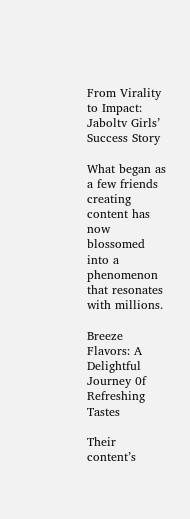From Virality to Impact: Jaboltv Girls’ Success Story

What began as a few friends creating content has now blossomed into a phenomenon that resonates with millions.

Breeze Flavors: A Delightful Journey 0f Refreshing Tastes

Their content’s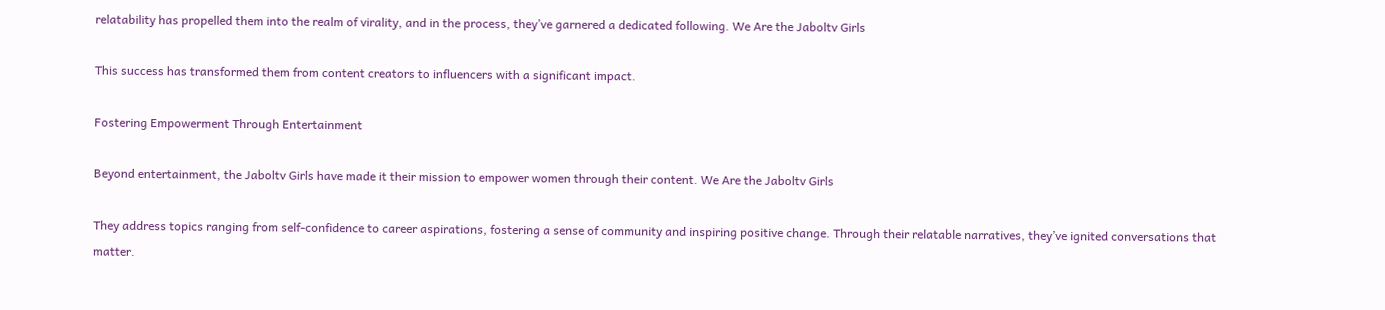relatability has propelled them into the realm of virality, and in the process, they’ve garnered a dedicated following. We Are the Jaboltv Girls

This success has transformed them from content creators to influencers with a significant impact.

Fostering Empowerment Through Entertainment

Beyond entertainment, the Jaboltv Girls have made it their mission to empower women through their content. We Are the Jaboltv Girls

They address topics ranging from self-confidence to career aspirations, fostering a sense of community and inspiring positive change. Through their relatable narratives, they’ve ignited conversations that matter.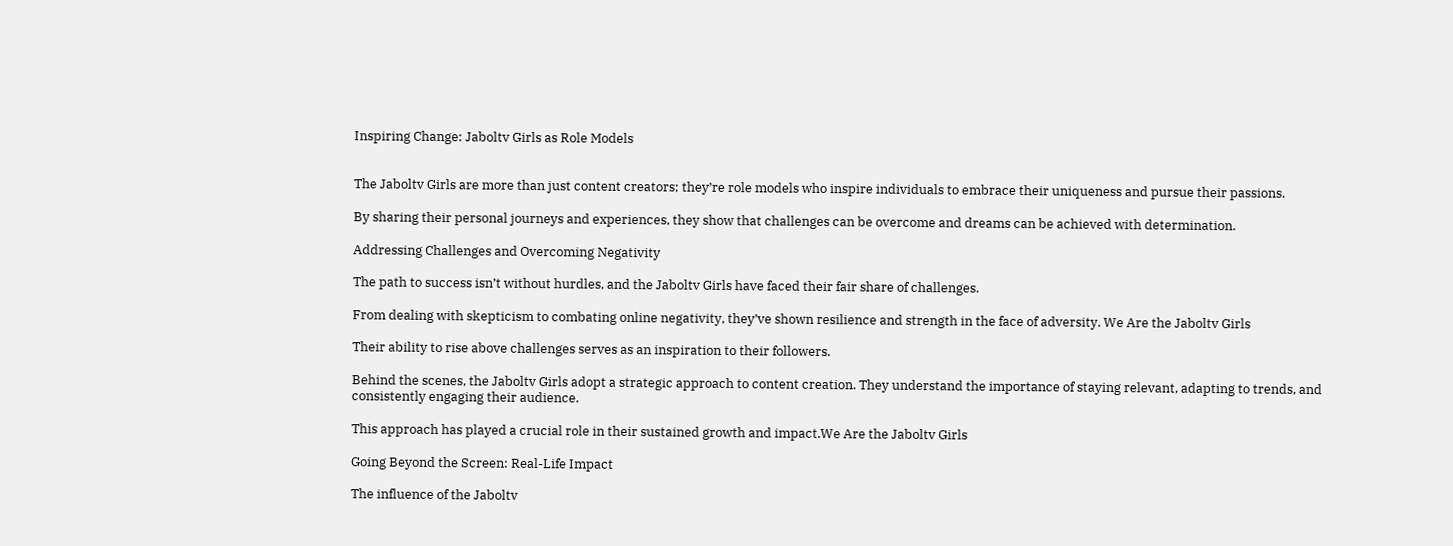Inspiring Change: Jaboltv Girls as Role Models


The Jaboltv Girls are more than just content creators; they’re role models who inspire individuals to embrace their uniqueness and pursue their passions.

By sharing their personal journeys and experiences, they show that challenges can be overcome and dreams can be achieved with determination.

Addressing Challenges and Overcoming Negativity

The path to success isn’t without hurdles, and the Jaboltv Girls have faced their fair share of challenges.

From dealing with skepticism to combating online negativity, they’ve shown resilience and strength in the face of adversity. We Are the Jaboltv Girls

Their ability to rise above challenges serves as an inspiration to their followers.

Behind the scenes, the Jaboltv Girls adopt a strategic approach to content creation. They understand the importance of staying relevant, adapting to trends, and consistently engaging their audience.

This approach has played a crucial role in their sustained growth and impact.We Are the Jaboltv Girls

Going Beyond the Screen: Real-Life Impact

The influence of the Jaboltv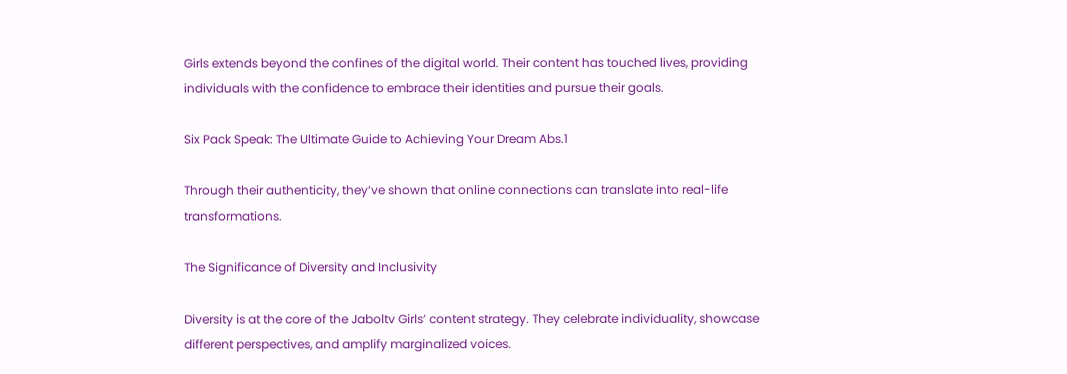Girls extends beyond the confines of the digital world. Their content has touched lives, providing individuals with the confidence to embrace their identities and pursue their goals.

Six Pack Speak: The Ultimate Guide to Achieving Your Dream Abs.1

Through their authenticity, they’ve shown that online connections can translate into real-life transformations.

The Significance of Diversity and Inclusivity

Diversity is at the core of the Jaboltv Girls’ content strategy. They celebrate individuality, showcase different perspectives, and amplify marginalized voices.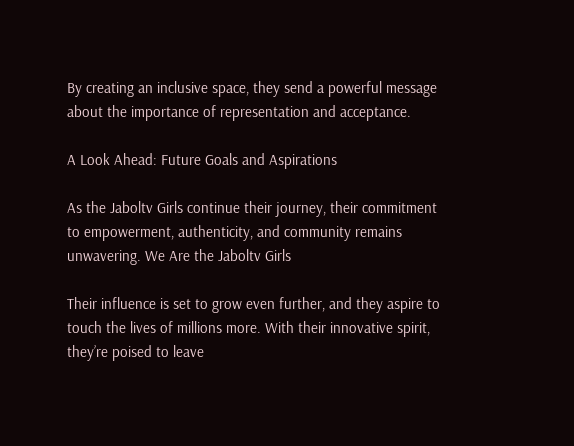By creating an inclusive space, they send a powerful message about the importance of representation and acceptance.

A Look Ahead: Future Goals and Aspirations

As the Jaboltv Girls continue their journey, their commitment to empowerment, authenticity, and community remains unwavering. We Are the Jaboltv Girls

Their influence is set to grow even further, and they aspire to touch the lives of millions more. With their innovative spirit, they’re poised to leave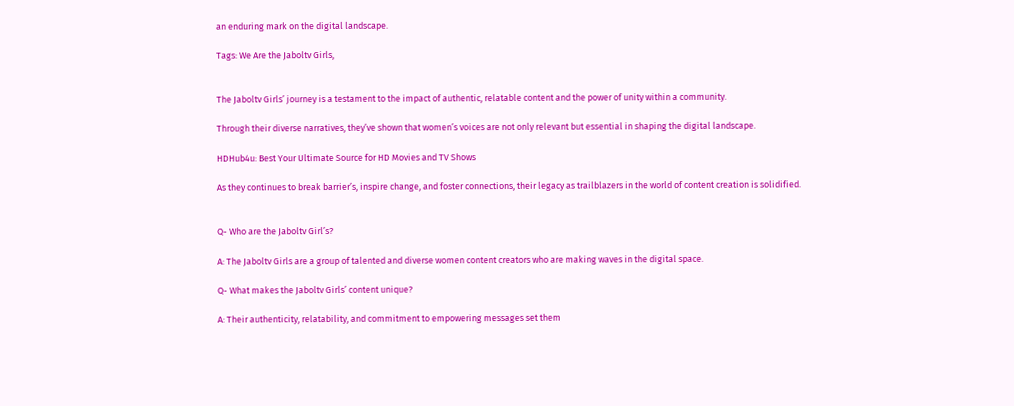an enduring mark on the digital landscape.

Tags: We Are the Jaboltv Girls,


The Jaboltv Girls’ journey is a testament to the impact of authentic, relatable content and the power of unity within a community.

Through their diverse narratives, they’ve shown that women’s voices are not only relevant but essential in shaping the digital landscape.

HDHub4u: Best Your Ultimate Source for HD Movies and TV Shows

As they continues to break barrier’s, inspire change, and foster connections, their legacy as trailblazers in the world of content creation is solidified.


Q- Who are the Jaboltv Girl’s?

A: The Jaboltv Girls are a group of talented and diverse women content creators who are making waves in the digital space.

Q- What makes the Jaboltv Girls’ content unique?

A: Their authenticity, relatability, and commitment to empowering messages set them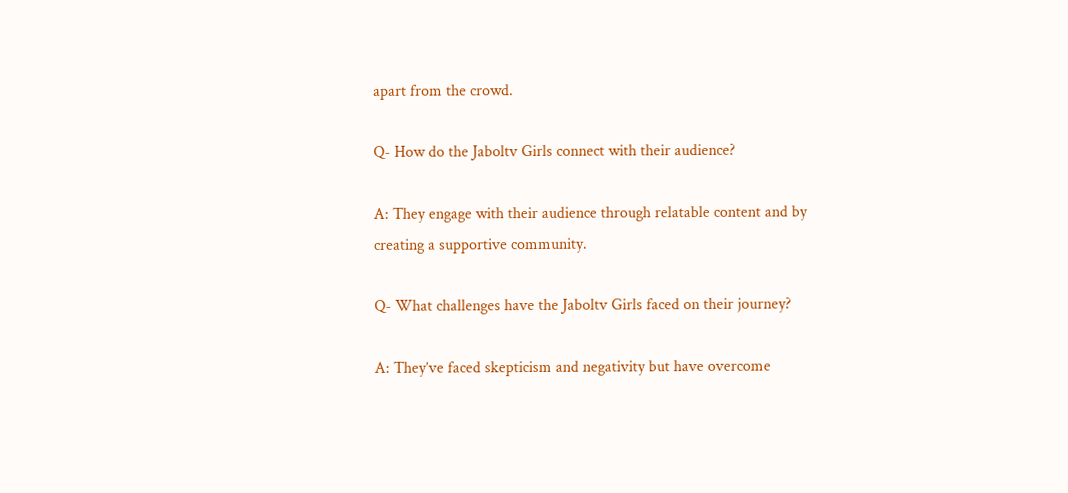apart from the crowd.

Q- How do the Jaboltv Girls connect with their audience?

A: They engage with their audience through relatable content and by creating a supportive community.

Q- What challenges have the Jaboltv Girls faced on their journey?

A: They’ve faced skepticism and negativity but have overcome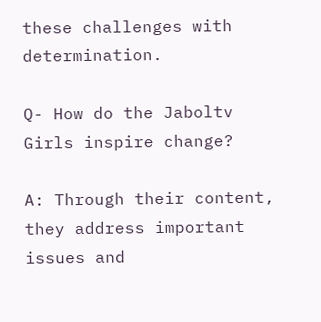these challenges with determination.

Q- How do the Jaboltv Girls inspire change?

A: Through their content, they address important issues and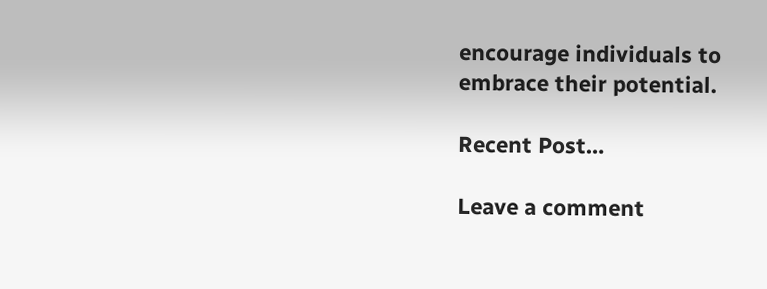encourage individuals to embrace their potential.

Recent Post…

Leave a comment